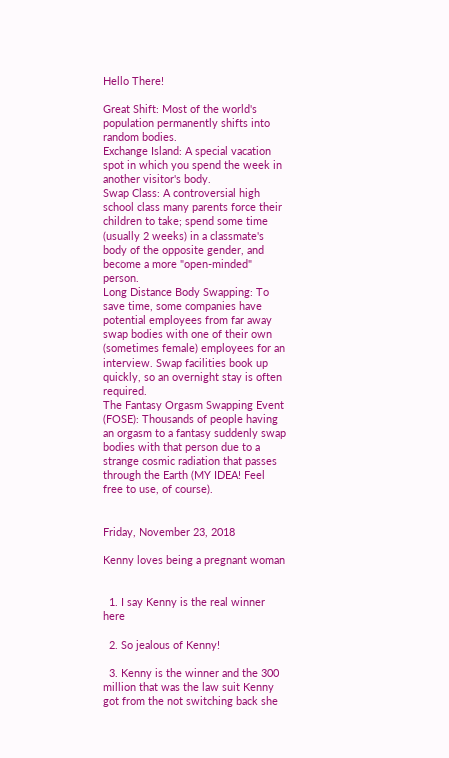Hello There!

Great Shift: Most of the world's population permanently shifts into random bodies.
Exchange Island: A special vacation spot in which you spend the week in another visitor's body.
Swap Class: A controversial high school class many parents force their children to take; spend some time (usually 2 weeks) in a classmate's body of the opposite gender, and become a more "open-minded" person.
Long Distance Body Swapping: To save time, some companies have potential employees from far away swap bodies with one of their own (sometimes female) employees for an interview. Swap facilities book up quickly, so an overnight stay is often required.
The Fantasy Orgasm Swapping Event (FOSE): Thousands of people having an orgasm to a fantasy suddenly swap bodies with that person due to a strange cosmic radiation that passes through the Earth (MY IDEA! Feel free to use, of course).


Friday, November 23, 2018

Kenny loves being a pregnant woman


  1. I say Kenny is the real winner here

  2. So jealous of Kenny!

  3. Kenny is the winner and the 300 million that was the law suit Kenny got from the not switching back she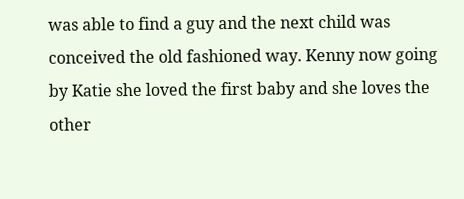was able to find a guy and the next child was conceived the old fashioned way. Kenny now going by Katie she loved the first baby and she loves the other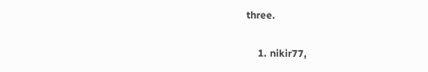three.

    1. nikir77,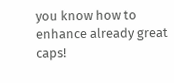you know how to enhance already great caps!